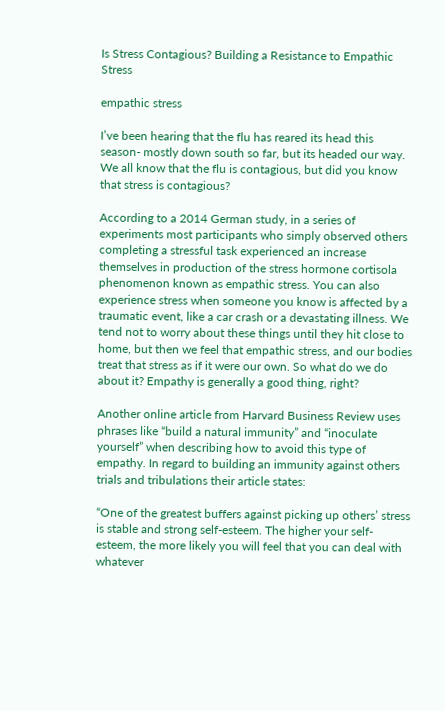Is Stress Contagious? Building a Resistance to Empathic Stress

empathic stress

I’ve been hearing that the flu has reared its head this season- mostly down south so far, but its headed our way. We all know that the flu is contagious, but did you know that stress is contagious?

According to a 2014 German study, in a series of experiments most participants who simply observed others completing a stressful task experienced an increase themselves in production of the stress hormone cortisola phenomenon known as empathic stress. You can also experience stress when someone you know is affected by a traumatic event, like a car crash or a devastating illness. We tend not to worry about these things until they hit close to home, but then we feel that empathic stress, and our bodies treat that stress as if it were our own. So what do we do about it? Empathy is generally a good thing, right?

Another online article from Harvard Business Review uses phrases like “build a natural immunity” and “inoculate yourself” when describing how to avoid this type of empathy. In regard to building an immunity against others trials and tribulations their article states:

“One of the greatest buffers against picking up others’ stress is stable and strong self-esteem. The higher your self-esteem, the more likely you will feel that you can deal with whatever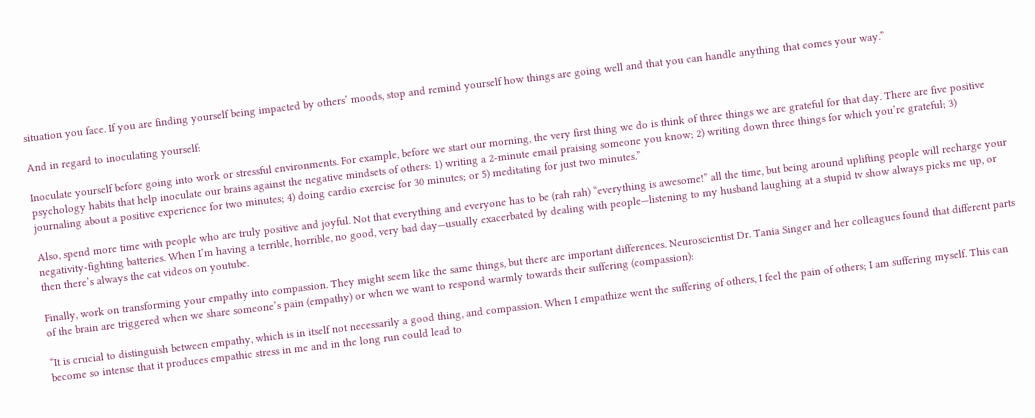situation you face. If you are finding yourself being impacted by others’ moods, stop and remind yourself how things are going well and that you can handle anything that comes your way.”

And in regard to inoculating yourself:

Inoculate yourself before going into work or stressful environments. For example, before we start our morning, the very first thing we do is think of three things we are grateful for that day. There are five positive psychology habits that help inoculate our brains against the negative mindsets of others: 1) writing a 2-minute email praising someone you know; 2) writing down three things for which you’re grateful; 3) journaling about a positive experience for two minutes; 4) doing cardio exercise for 30 minutes; or 5) meditating for just two minutes.”

Also, spend more time with people who are truly positive and joyful. Not that everything and everyone has to be (rah rah) “everything is awesome!” all the time, but being around uplifting people will recharge your negativity-fighting batteries. When I’m having a terrible, horrible, no good, very bad day—usually exacerbated by dealing with people—listening to my husband laughing at a stupid tv show always picks me up, or then there’s always the cat videos on youtube.

Finally, work on transforming your empathy into compassion. They might seem like the same things, but there are important differences. Neuroscientist Dr. Tania Singer and her colleagues found that different parts of the brain are triggered when we share someone’s pain (empathy) or when we want to respond warmly towards their suffering (compassion):

“It is crucial to distinguish between empathy, which is in itself not necessarily a good thing, and compassion. When I empathize went the suffering of others, I feel the pain of others; I am suffering myself. This can become so intense that it produces empathic stress in me and in the long run could lead to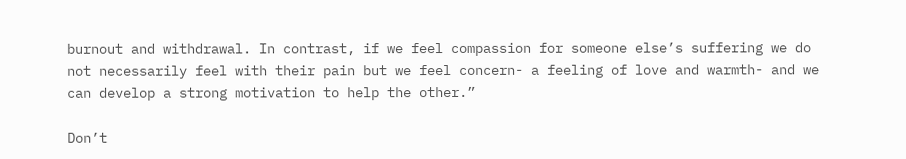burnout and withdrawal. In contrast, if we feel compassion for someone else’s suffering we do not necessarily feel with their pain but we feel concern- a feeling of love and warmth- and we can develop a strong motivation to help the other.”

Don’t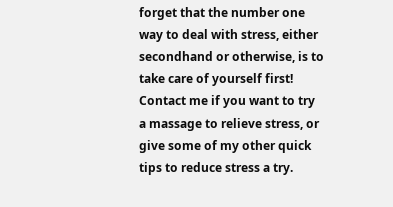forget that the number one way to deal with stress, either secondhand or otherwise, is to take care of yourself first! Contact me if you want to try a massage to relieve stress, or give some of my other quick tips to reduce stress a try.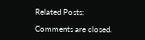Related Posts:

Comments are closed.